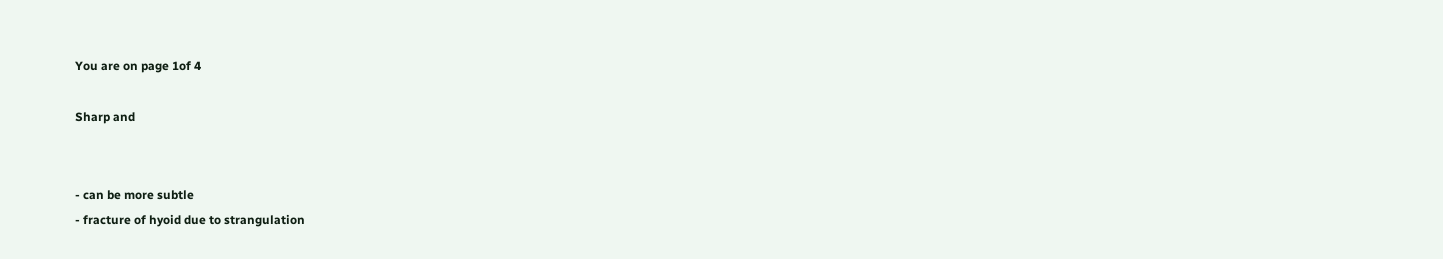You are on page 1of 4

Sharp and


- can be more subtle
- fracture of hyoid due to strangulation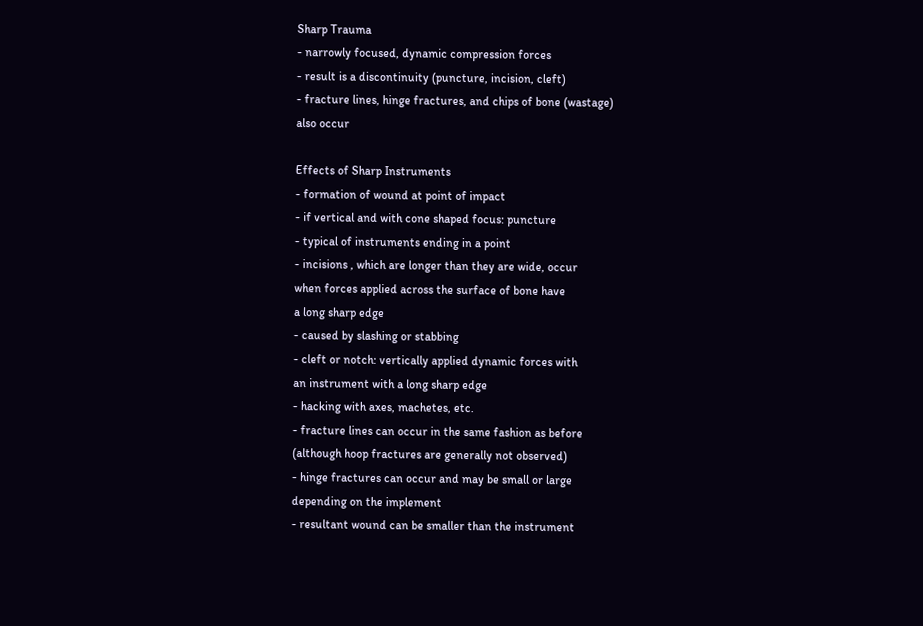Sharp Trauma
- narrowly focused, dynamic compression forces
- result is a discontinuity (puncture, incision, cleft)
- fracture lines, hinge fractures, and chips of bone (wastage)
also occur

Effects of Sharp Instruments
- formation of wound at point of impact
- if vertical and with cone shaped focus: puncture
- typical of instruments ending in a point
- incisions , which are longer than they are wide, occur
when forces applied across the surface of bone have
a long sharp edge
- caused by slashing or stabbing
- cleft or notch: vertically applied dynamic forces with
an instrument with a long sharp edge
- hacking with axes, machetes, etc.
- fracture lines can occur in the same fashion as before
(although hoop fractures are generally not observed)
- hinge fractures can occur and may be small or large
depending on the implement
- resultant wound can be smaller than the instrument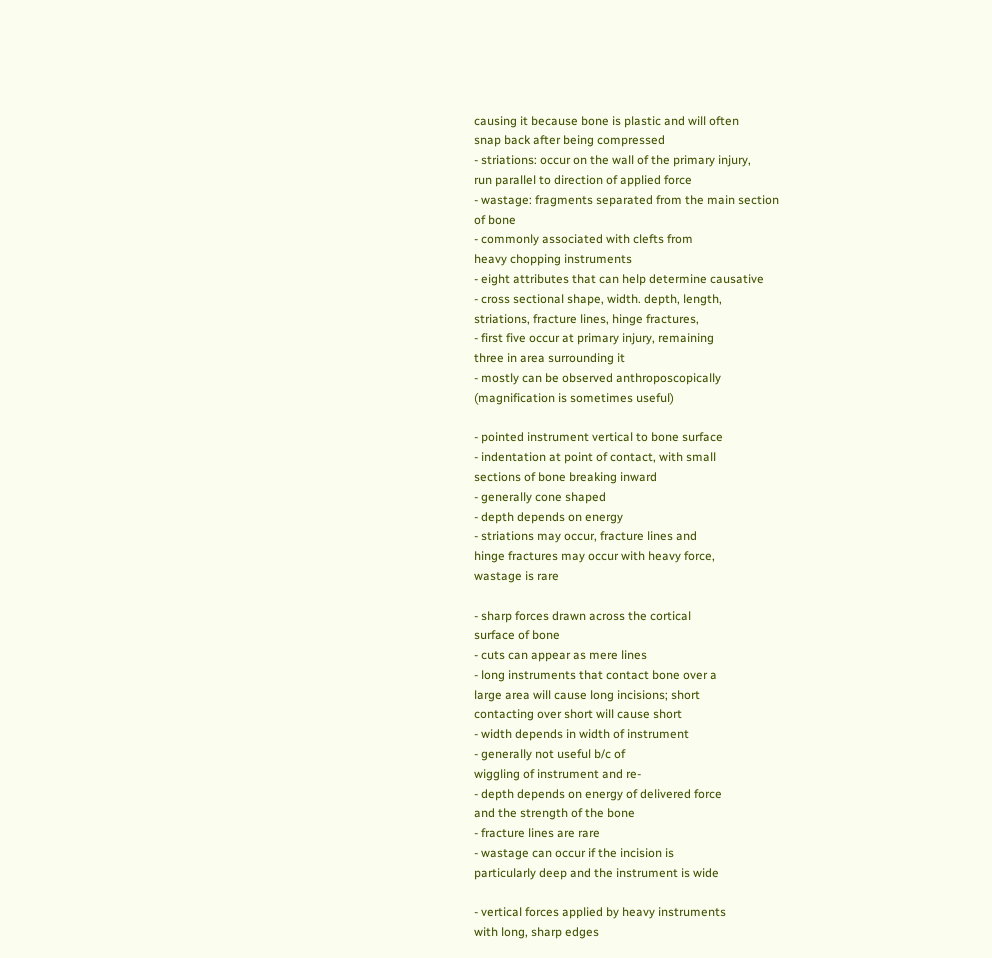causing it because bone is plastic and will often
snap back after being compressed
- striations: occur on the wall of the primary injury,
run parallel to direction of applied force
- wastage: fragments separated from the main section
of bone
- commonly associated with clefts from
heavy chopping instruments
- eight attributes that can help determine causative
- cross sectional shape, width. depth, length,
striations, fracture lines, hinge fractures,
- first five occur at primary injury, remaining
three in area surrounding it
- mostly can be observed anthroposcopically
(magnification is sometimes useful)

- pointed instrument vertical to bone surface
- indentation at point of contact, with small
sections of bone breaking inward
- generally cone shaped
- depth depends on energy
- striations may occur, fracture lines and
hinge fractures may occur with heavy force,
wastage is rare

- sharp forces drawn across the cortical
surface of bone
- cuts can appear as mere lines
- long instruments that contact bone over a
large area will cause long incisions; short
contacting over short will cause short
- width depends in width of instrument
- generally not useful b/c of
wiggling of instrument and re-
- depth depends on energy of delivered force
and the strength of the bone
- fracture lines are rare
- wastage can occur if the incision is
particularly deep and the instrument is wide

- vertical forces applied by heavy instruments
with long, sharp edges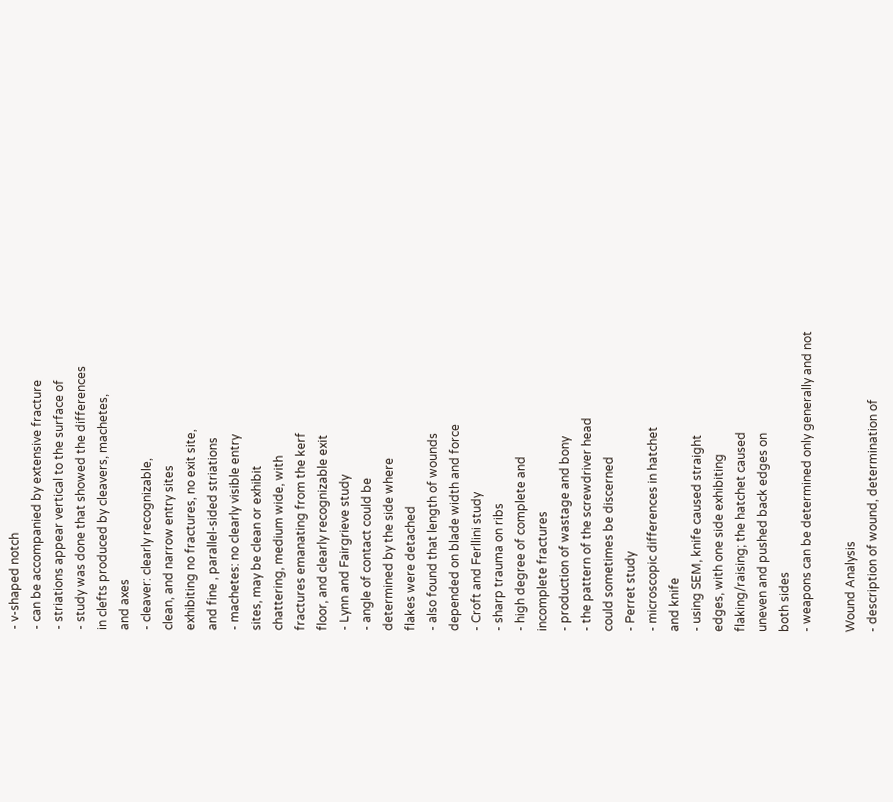- v-shaped notch
- can be accompanied by extensive fracture
- striations appear vertical to the surface of
- study was done that showed the differences
in clefts produced by cleavers, machetes,
and axes
- cleaver: clearly recognizable,
clean, and narrow entry sites
exhibiting no fractures, no exit site,
and fine , parallel-sided striations
- machetes: no clearly visible entry
sites, may be clean or exhibit
chattering, medium wide, with
fractures emanating from the kerf
floor, and clearly recognizable exit
- Lynn and Fairgrieve study
- angle of contact could be
determined by the side where
flakes were detached
- also found that length of wounds
depended on blade width and force
- Croft and Ferllini study
- sharp trauma on ribs
- high degree of complete and
incomplete fractures
- production of wastage and bony
- the pattern of the screwdriver head
could sometimes be discerned
- Perret study
- microscopic differences in hatchet
and knife
- using SEM, knife caused straight
edges, with one side exhibiting
flaking/raising; the hatchet caused
uneven and pushed back edges on
both sides
- weapons can be determined only generally and not

Wound Analysis
- description of wound, determination of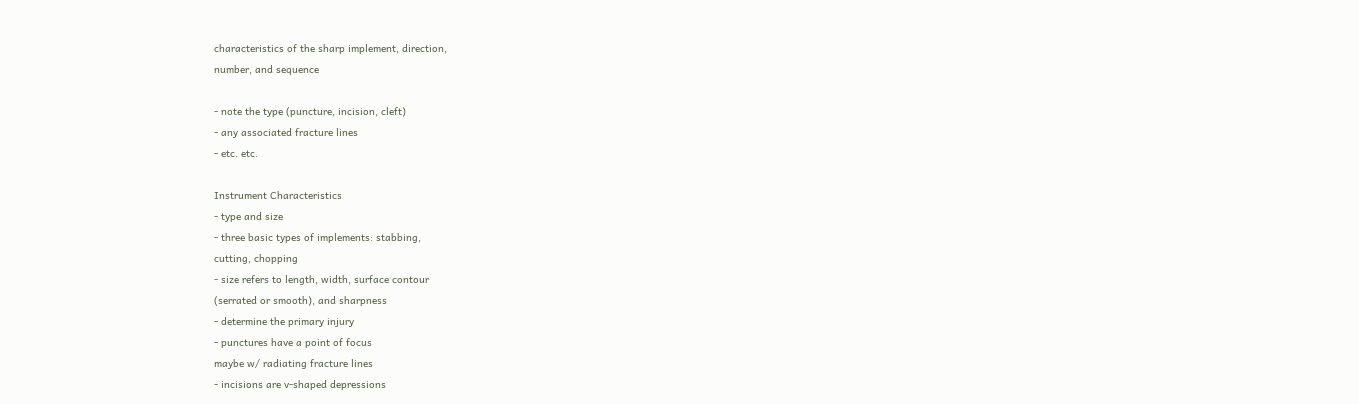characteristics of the sharp implement, direction,
number, and sequence

- note the type (puncture, incision, cleft)
- any associated fracture lines
- etc. etc.

Instrument Characteristics
- type and size
- three basic types of implements: stabbing,
cutting, chopping
- size refers to length, width, surface contour
(serrated or smooth), and sharpness
- determine the primary injury
- punctures have a point of focus
maybe w/ radiating fracture lines
- incisions are v-shaped depressions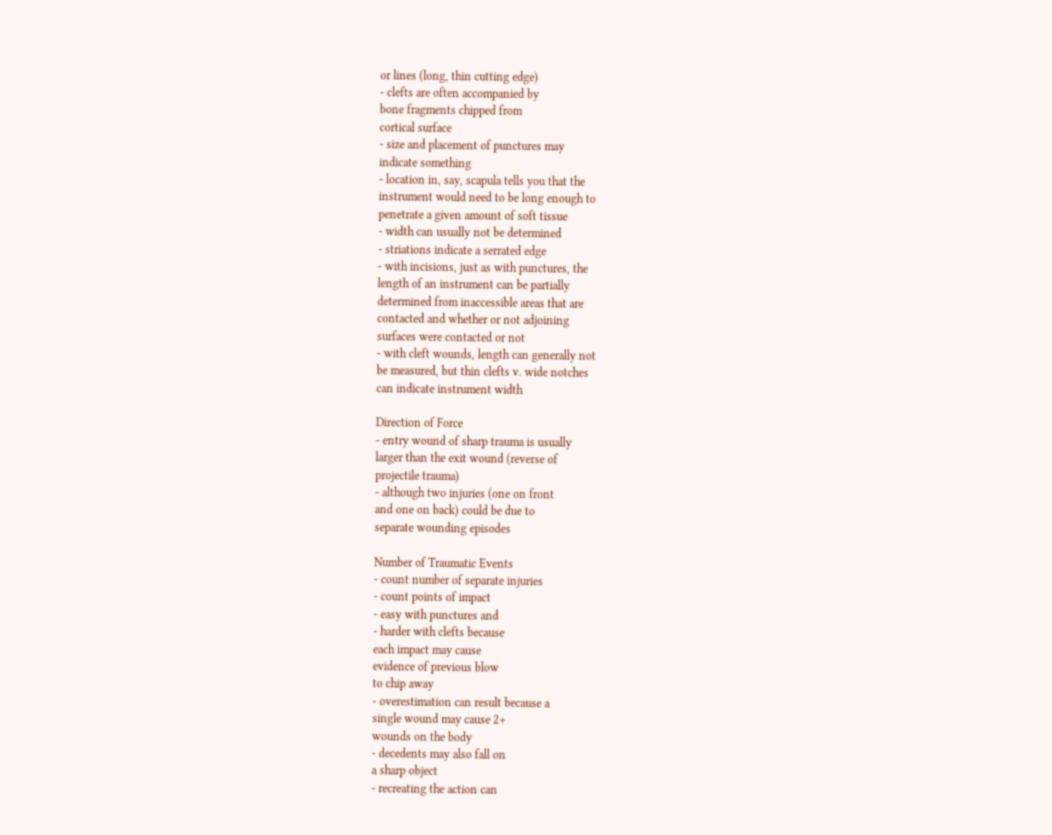or lines (long, thin cutting edge)
- clefts are often accompanied by
bone fragments chipped from
cortical surface
- size and placement of punctures may
indicate something
- location in, say, scapula tells you that the
instrument would need to be long enough to
penetrate a given amount of soft tissue
- width can usually not be determined
- striations indicate a serrated edge
- with incisions, just as with punctures, the
length of an instrument can be partially
determined from inaccessible areas that are
contacted and whether or not adjoining
surfaces were contacted or not
- with cleft wounds, length can generally not
be measured, but thin clefts v. wide notches
can indicate instrument width

Direction of Force
- entry wound of sharp trauma is usually
larger than the exit wound (reverse of
projectile trauma)
- although two injuries (one on front
and one on back) could be due to
separate wounding episodes

Number of Traumatic Events
- count number of separate injuries
- count points of impact
- easy with punctures and
- harder with clefts because
each impact may cause
evidence of previous blow
to chip away
- overestimation can result because a
single wound may cause 2+
wounds on the body
- decedents may also fall on
a sharp object
- recreating the action can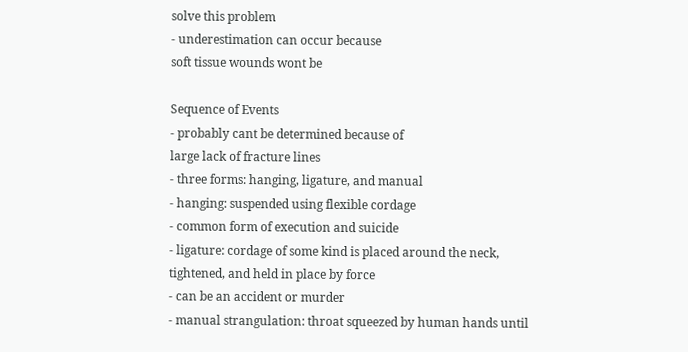solve this problem
- underestimation can occur because
soft tissue wounds wont be

Sequence of Events
- probably cant be determined because of
large lack of fracture lines
- three forms: hanging, ligature, and manual
- hanging: suspended using flexible cordage
- common form of execution and suicide
- ligature: cordage of some kind is placed around the neck,
tightened, and held in place by force
- can be an accident or murder
- manual strangulation: throat squeezed by human hands until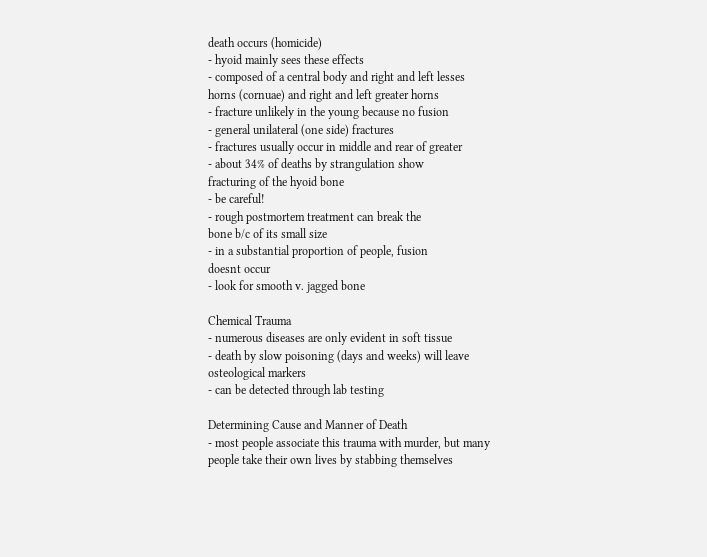death occurs (homicide)
- hyoid mainly sees these effects
- composed of a central body and right and left lesses
horns (cornuae) and right and left greater horns
- fracture unlikely in the young because no fusion
- general unilateral (one side) fractures
- fractures usually occur in middle and rear of greater
- about 34% of deaths by strangulation show
fracturing of the hyoid bone
- be careful!
- rough postmortem treatment can break the
bone b/c of its small size
- in a substantial proportion of people, fusion
doesnt occur
- look for smooth v. jagged bone

Chemical Trauma
- numerous diseases are only evident in soft tissue
- death by slow poisoning (days and weeks) will leave
osteological markers
- can be detected through lab testing

Determining Cause and Manner of Death
- most people associate this trauma with murder, but many
people take their own lives by stabbing themselves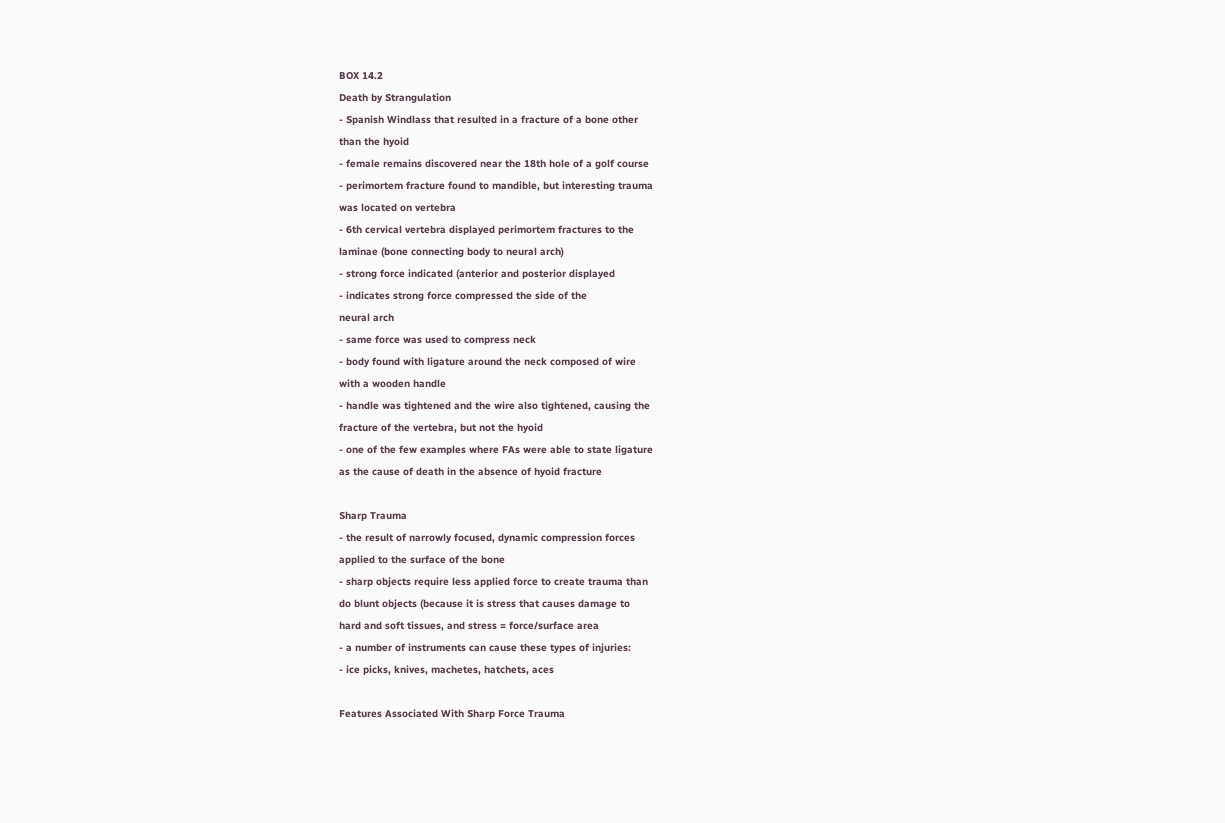BOX 14.2
Death by Strangulation
- Spanish Windlass that resulted in a fracture of a bone other
than the hyoid
- female remains discovered near the 18th hole of a golf course
- perimortem fracture found to mandible, but interesting trauma
was located on vertebra
- 6th cervical vertebra displayed perimortem fractures to the
laminae (bone connecting body to neural arch)
- strong force indicated (anterior and posterior displayed
- indicates strong force compressed the side of the
neural arch
- same force was used to compress neck
- body found with ligature around the neck composed of wire
with a wooden handle
- handle was tightened and the wire also tightened, causing the
fracture of the vertebra, but not the hyoid
- one of the few examples where FAs were able to state ligature
as the cause of death in the absence of hyoid fracture

Sharp Trauma
- the result of narrowly focused, dynamic compression forces
applied to the surface of the bone
- sharp objects require less applied force to create trauma than
do blunt objects (because it is stress that causes damage to
hard and soft tissues, and stress = force/surface area
- a number of instruments can cause these types of injuries:
- ice picks, knives, machetes, hatchets, aces

Features Associated With Sharp Force Trauma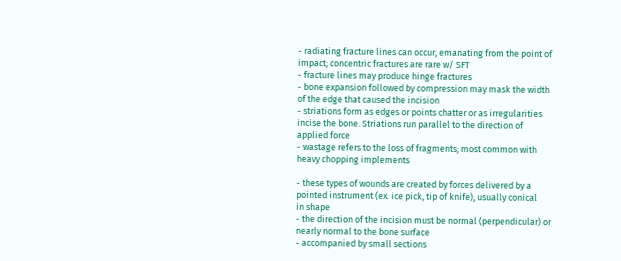- radiating fracture lines can occur, emanating from the point of
impact; concentric fractures are rare w/ SFT
- fracture lines may produce hinge fractures
- bone expansion followed by compression may mask the width
of the edge that caused the incision
- striations form as edges or points chatter or as irregularities
incise the bone. Striations run parallel to the direction of
applied force
- wastage refers to the loss of fragments; most common with
heavy chopping implements

- these types of wounds are created by forces delivered by a
pointed instrument (ex. ice pick, tip of knife), usually conical
in shape
- the direction of the incision must be normal (perpendicular) or
nearly normal to the bone surface
- accompanied by small sections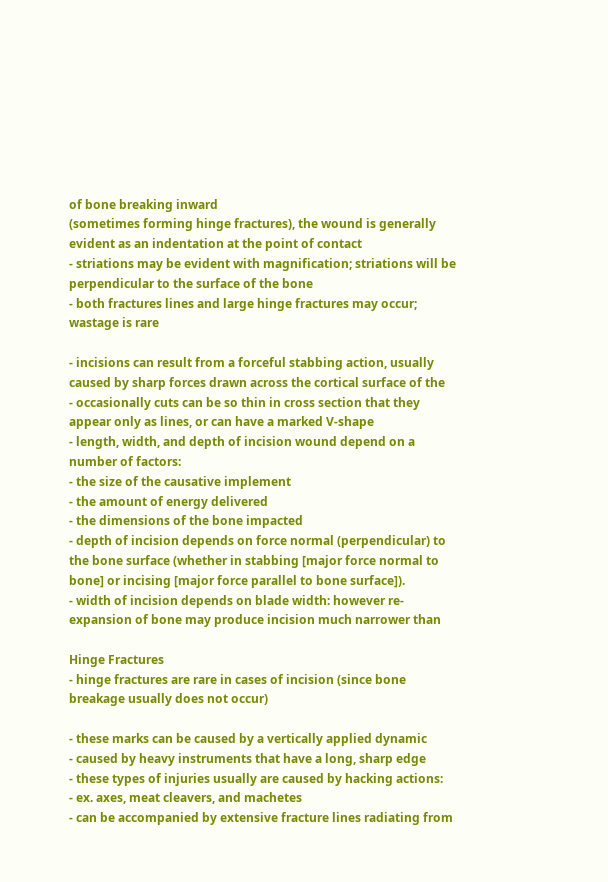of bone breaking inward
(sometimes forming hinge fractures), the wound is generally
evident as an indentation at the point of contact
- striations may be evident with magnification; striations will be
perpendicular to the surface of the bone
- both fractures lines and large hinge fractures may occur;
wastage is rare

- incisions can result from a forceful stabbing action, usually
caused by sharp forces drawn across the cortical surface of the
- occasionally cuts can be so thin in cross section that they
appear only as lines, or can have a marked V-shape
- length, width, and depth of incision wound depend on a
number of factors:
- the size of the causative implement
- the amount of energy delivered
- the dimensions of the bone impacted
- depth of incision depends on force normal (perpendicular) to
the bone surface (whether in stabbing [major force normal to
bone] or incising [major force parallel to bone surface]).
- width of incision depends on blade width: however re-
expansion of bone may produce incision much narrower than

Hinge Fractures
- hinge fractures are rare in cases of incision (since bone
breakage usually does not occur)

- these marks can be caused by a vertically applied dynamic
- caused by heavy instruments that have a long, sharp edge
- these types of injuries usually are caused by hacking actions:
- ex. axes, meat cleavers, and machetes
- can be accompanied by extensive fracture lines radiating from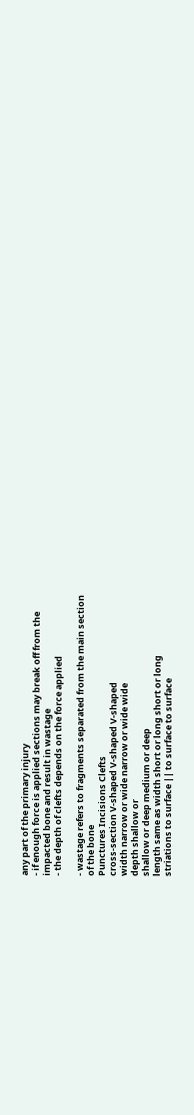any part of the primary injury
- if enough force is applied sections may break off from the
impacted bone and result in wastage
- the depth of clefts depends on the force applied

- wastage refers to fragments separated from the main section
of the bone
Punctures Incisions Clefts
cross-section V-shaped V-shaped V-shaped
width narrow or wide narrow or wide wide
depth shallow or
shallow or deep medium or deep
length same as width short or long short or long
striations to surface || to surface to surface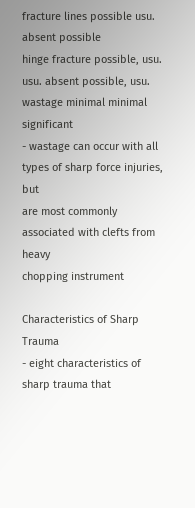fracture lines possible usu. absent possible
hinge fracture possible, usu.
usu. absent possible, usu.
wastage minimal minimal significant
- wastage can occur with all types of sharp force injuries, but
are most commonly associated with clefts from heavy
chopping instrument

Characteristics of Sharp Trauma
- eight characteristics of sharp trauma that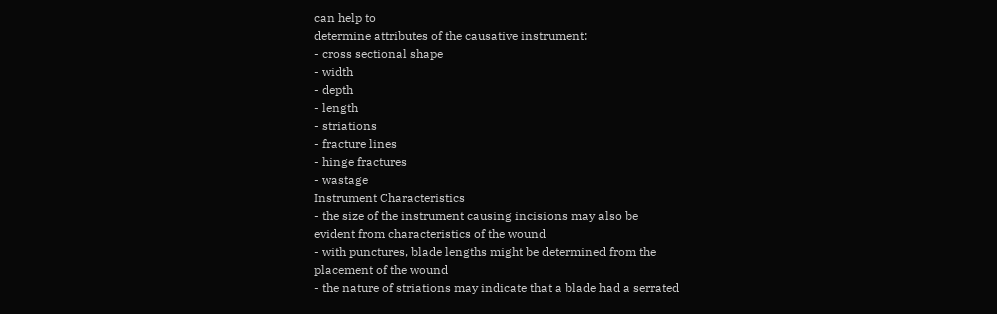can help to
determine attributes of the causative instrument:
- cross sectional shape
- width
- depth
- length
- striations
- fracture lines
- hinge fractures
- wastage
Instrument Characteristics
- the size of the instrument causing incisions may also be
evident from characteristics of the wound
- with punctures, blade lengths might be determined from the
placement of the wound
- the nature of striations may indicate that a blade had a serrated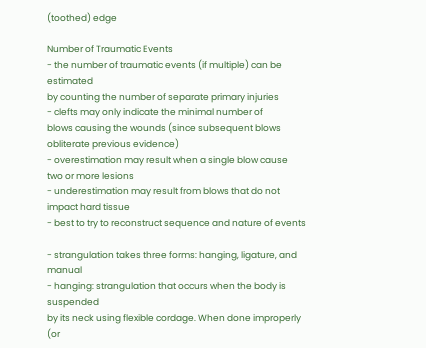(toothed) edge

Number of Traumatic Events
- the number of traumatic events (if multiple) can be estimated
by counting the number of separate primary injuries
- clefts may only indicate the minimal number of
blows causing the wounds (since subsequent blows
obliterate previous evidence)
- overestimation may result when a single blow cause
two or more lesions
- underestimation may result from blows that do not
impact hard tissue
- best to try to reconstruct sequence and nature of events

- strangulation takes three forms: hanging, ligature, and manual
- hanging: strangulation that occurs when the body is suspended
by its neck using flexible cordage. When done improperly (or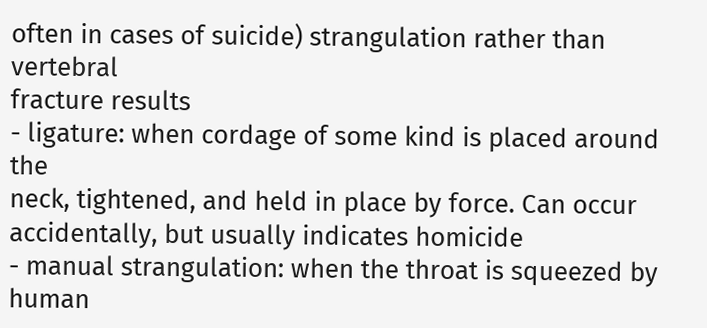often in cases of suicide) strangulation rather than vertebral
fracture results
- ligature: when cordage of some kind is placed around the
neck, tightened, and held in place by force. Can occur
accidentally, but usually indicates homicide
- manual strangulation: when the throat is squeezed by human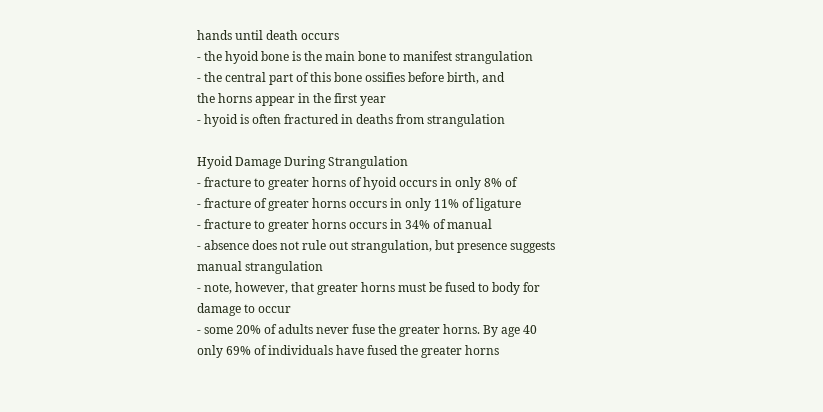hands until death occurs
- the hyoid bone is the main bone to manifest strangulation
- the central part of this bone ossifies before birth, and
the horns appear in the first year
- hyoid is often fractured in deaths from strangulation

Hyoid Damage During Strangulation
- fracture to greater horns of hyoid occurs in only 8% of
- fracture of greater horns occurs in only 11% of ligature
- fracture to greater horns occurs in 34% of manual
- absence does not rule out strangulation, but presence suggests
manual strangulation
- note, however, that greater horns must be fused to body for
damage to occur
- some 20% of adults never fuse the greater horns. By age 40
only 69% of individuals have fused the greater horns